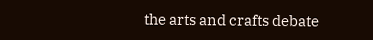the arts and crafts debate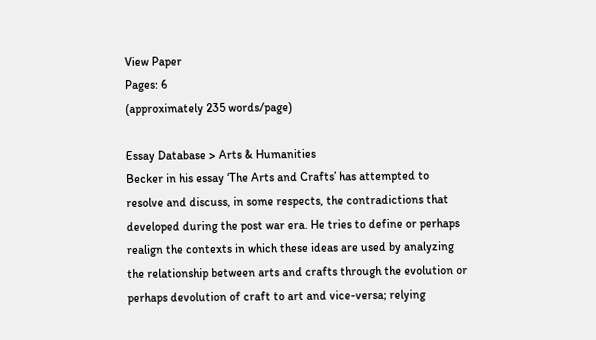View Paper
Pages: 6
(approximately 235 words/page)

Essay Database > Arts & Humanities
Becker in his essay ‘The Arts and Crafts’ has attempted to resolve and discuss, in some respects, the contradictions that developed during the post war era. He tries to define or perhaps realign the contexts in which these ideas are used by analyzing the relationship between arts and crafts through the evolution or perhaps devolution of craft to art and vice-versa; relying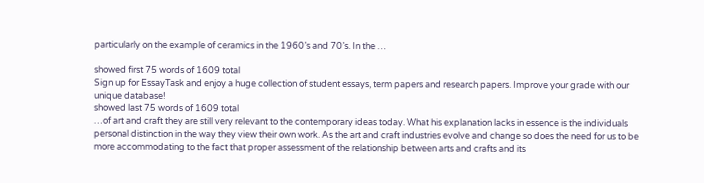particularly on the example of ceramics in the 1960’s and 70’s. In the …

showed first 75 words of 1609 total
Sign up for EssayTask and enjoy a huge collection of student essays, term papers and research papers. Improve your grade with our unique database!
showed last 75 words of 1609 total
…of art and craft they are still very relevant to the contemporary ideas today. What his explanation lacks in essence is the individuals personal distinction in the way they view their own work. As the art and craft industries evolve and change so does the need for us to be more accommodating to the fact that proper assessment of the relationship between arts and crafts and its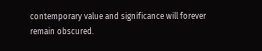contemporary value and significance will forever remain obscured.